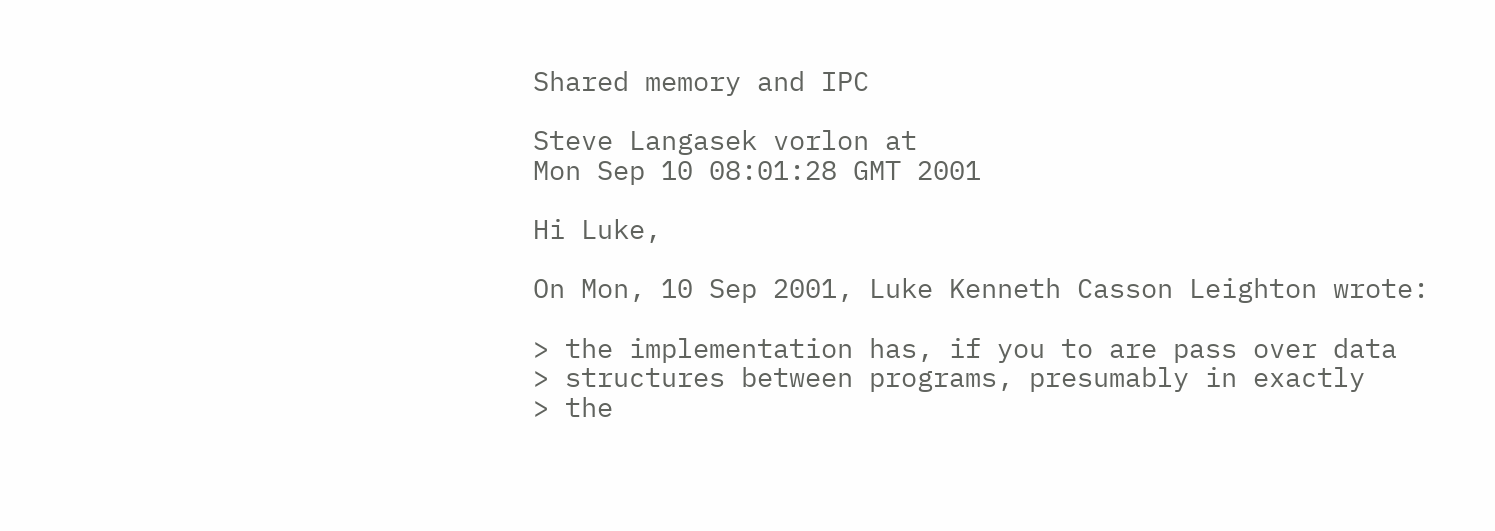Shared memory and IPC

Steve Langasek vorlon at
Mon Sep 10 08:01:28 GMT 2001

Hi Luke,

On Mon, 10 Sep 2001, Luke Kenneth Casson Leighton wrote:

> the implementation has, if you to are pass over data
> structures between programs, presumably in exactly
> the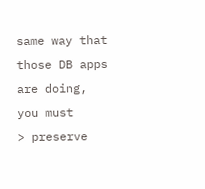same way that those DB apps are doing, you must
> preserve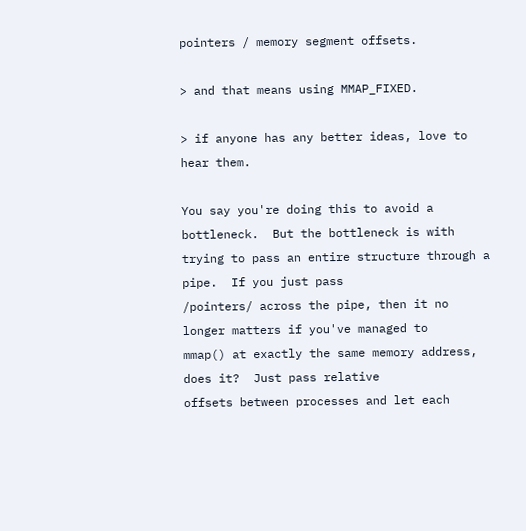pointers / memory segment offsets.

> and that means using MMAP_FIXED.

> if anyone has any better ideas, love to hear them.

You say you're doing this to avoid a bottleneck.  But the bottleneck is with
trying to pass an entire structure through a pipe.  If you just pass
/pointers/ across the pipe, then it no longer matters if you've managed to
mmap() at exactly the same memory address, does it?  Just pass relative
offsets between processes and let each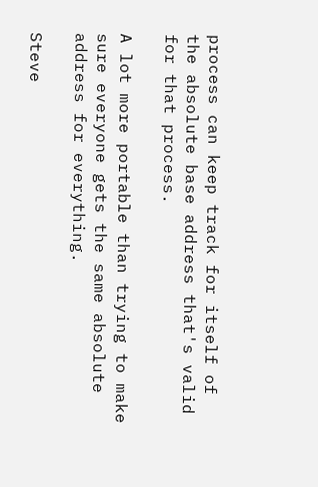process can keep track for itself of
the absolute base address that's valid for that process.

A lot more portable than trying to make sure everyone gets the same absolute
address for everything.

Steve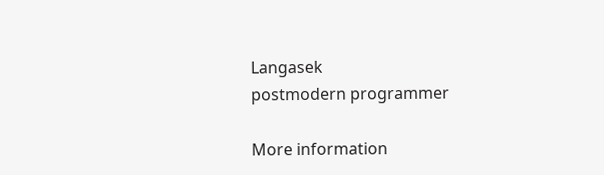Langasek
postmodern programmer

More information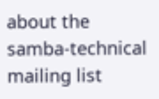about the samba-technical mailing list